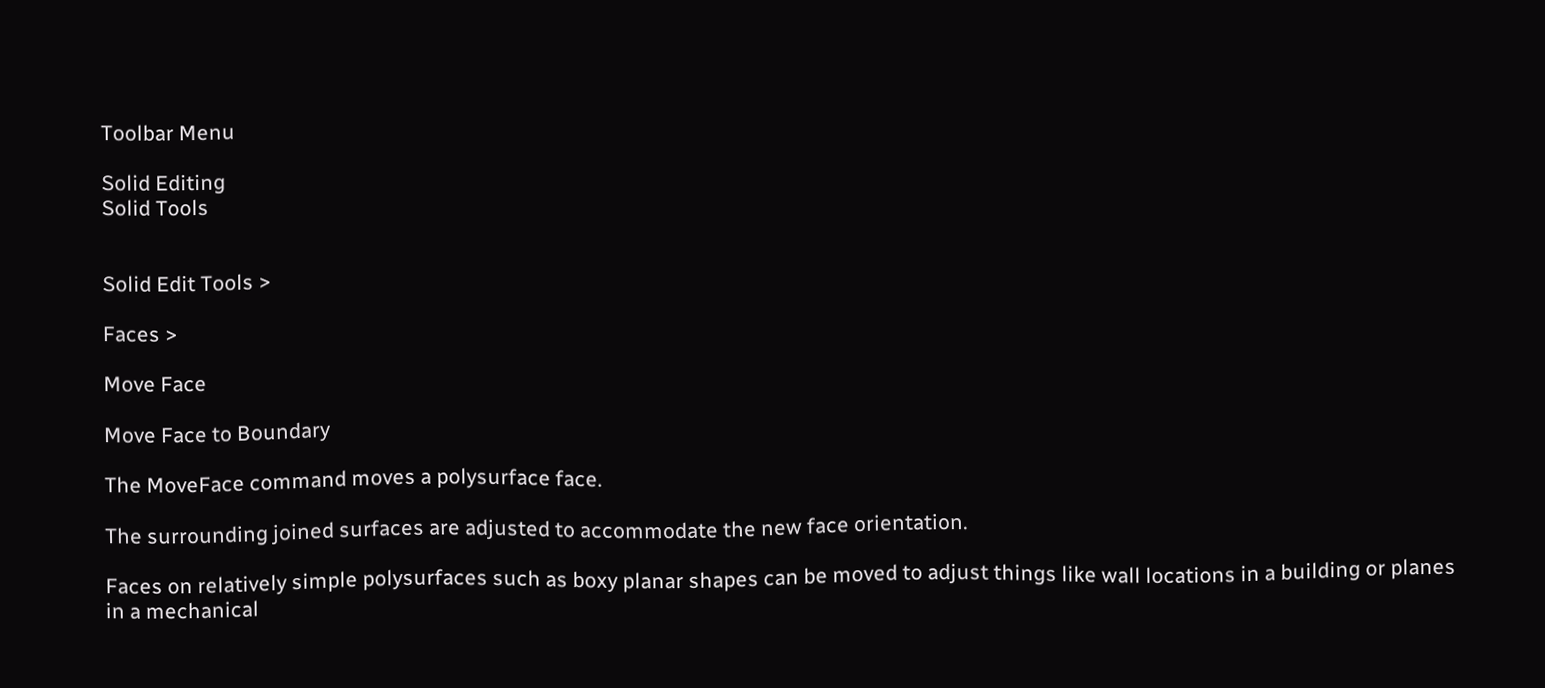Toolbar Menu

Solid Editing
Solid Tools


Solid Edit Tools >

Faces >

Move Face

Move Face to Boundary

The MoveFace command moves a polysurface face.

The surrounding joined surfaces are adjusted to accommodate the new face orientation.

Faces on relatively simple polysurfaces such as boxy planar shapes can be moved to adjust things like wall locations in a building or planes in a mechanical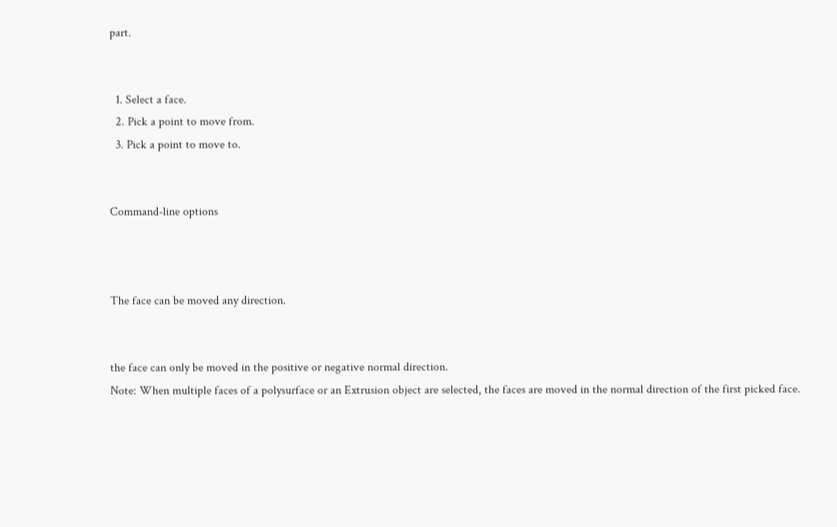part.


  1. Select a face.
  2. Pick a point to move from.
  3. Pick a point to move to.


Command-line options



The face can be moved any direction.


the face can only be moved in the positive or negative normal direction.
Note: When multiple faces of a polysurface or an Extrusion object are selected, the faces are moved in the normal direction of the first picked face.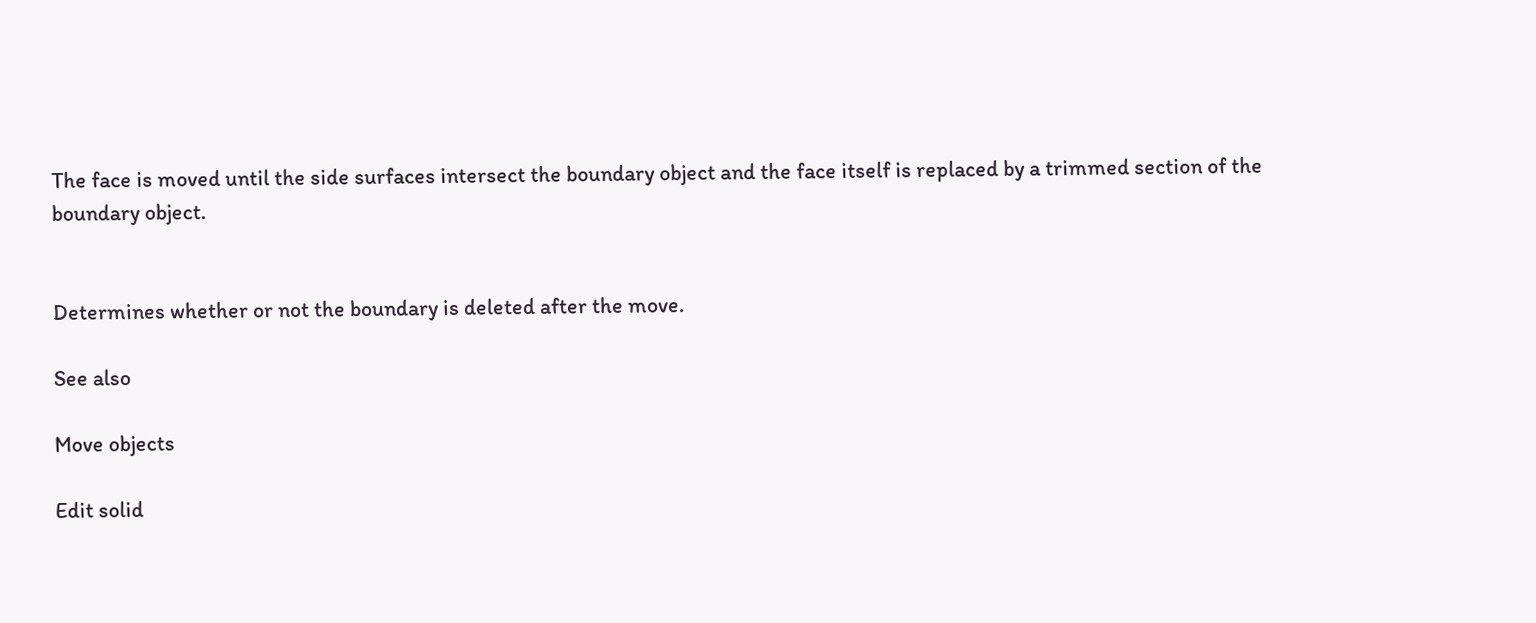The face is moved until the side surfaces intersect the boundary object and the face itself is replaced by a trimmed section of the boundary object.


Determines whether or not the boundary is deleted after the move.

See also

Move objects

Edit solid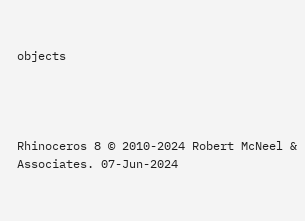objects




Rhinoceros 8 © 2010-2024 Robert McNeel & Associates. 07-Jun-2024